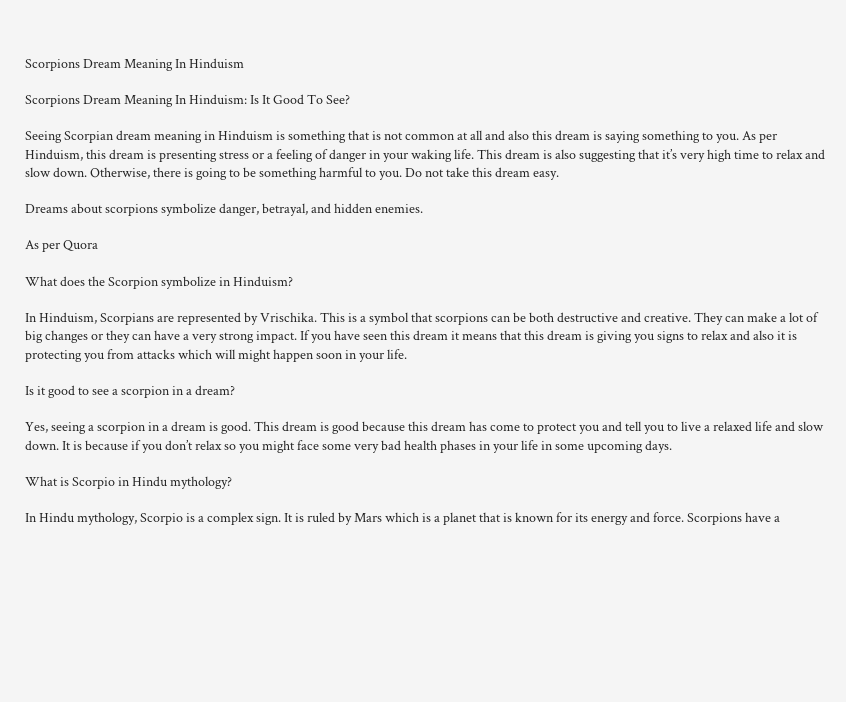Scorpions Dream Meaning In Hinduism

Scorpions Dream Meaning In Hinduism: Is It Good To See?

Seeing Scorpian dream meaning in Hinduism is something that is not common at all and also this dream is saying something to you. As per Hinduism, this dream is presenting stress or a feeling of danger in your waking life. This dream is also suggesting that it’s very high time to relax and slow down. Otherwise, there is going to be something harmful to you. Do not take this dream easy.

Dreams about scorpions symbolize danger, betrayal, and hidden enemies.

As per Quora

What does the Scorpion symbolize in Hinduism?

In Hinduism, Scorpians are represented by Vrischika. This is a symbol that scorpions can be both destructive and creative. They can make a lot of big changes or they can have a very strong impact. If you have seen this dream it means that this dream is giving you signs to relax and also it is protecting you from attacks which will might happen soon in your life.

Is it good to see a scorpion in a dream?

Yes, seeing a scorpion in a dream is good. This dream is good because this dream has come to protect you and tell you to live a relaxed life and slow down. It is because if you don’t relax so you might face some very bad health phases in your life in some upcoming days.

What is Scorpio in Hindu mythology?

In Hindu mythology, Scorpio is a complex sign. It is ruled by Mars which is a planet that is known for its energy and force. Scorpions have a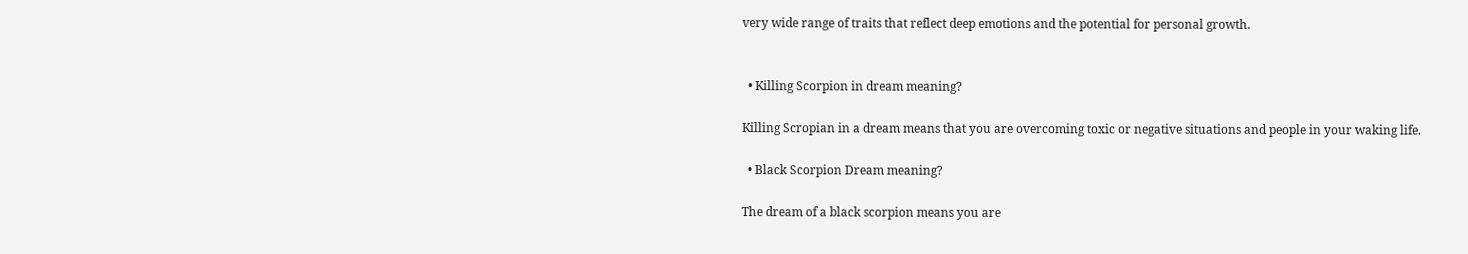very wide range of traits that reflect deep emotions and the potential for personal growth.


  • Killing Scorpion in dream meaning?

Killing Scropian in a dream means that you are overcoming toxic or negative situations and people in your waking life.

  • Black Scorpion Dream meaning?

The dream of a black scorpion means you are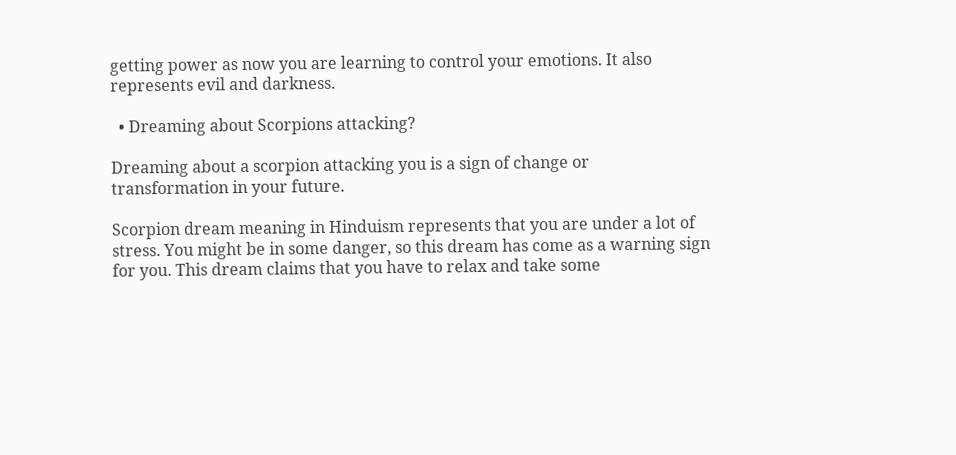getting power as now you are learning to control your emotions. It also represents evil and darkness.

  • Dreaming about Scorpions attacking?

Dreaming about a scorpion attacking you is a sign of change or transformation in your future.

Scorpion dream meaning in Hinduism represents that you are under a lot of stress. You might be in some danger, so this dream has come as a warning sign for you. This dream claims that you have to relax and take some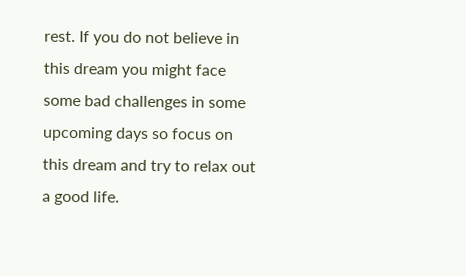rest. If you do not believe in this dream you might face some bad challenges in some upcoming days so focus on this dream and try to relax out a good life.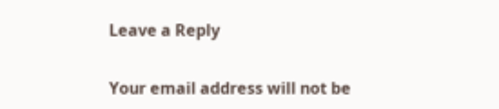Leave a Reply

Your email address will not be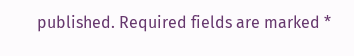published. Required fields are marked *